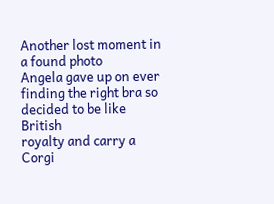Another lost moment in a found photo
Angela gave up on ever finding the right bra so decided to be like British
royalty and carry a Corgi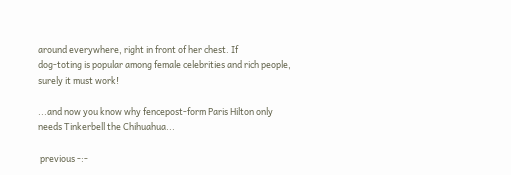around everywhere, right in front of her chest. If
dog-toting is popular among female celebrities and rich people, surely it must work!

...and now you know why fencepost-form Paris Hilton only needs Tinkerbell the Chihuahua...

 previous -:-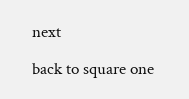next

back to square one